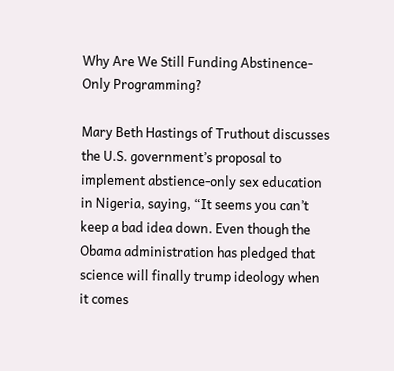Why Are We Still Funding Abstinence-Only Programming?

Mary Beth Hastings of Truthout discusses the U.S. government’s proposal to implement abstience-only sex education in Nigeria, saying, “It seems you can’t keep a bad idea down. Even though the Obama administration has pledged that science will finally trump ideology when it comes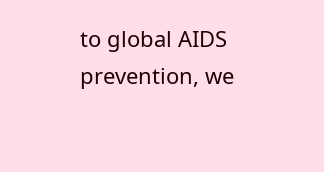to global AIDS prevention, we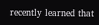recently learned that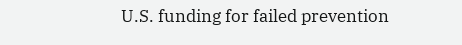U.S. funding for failed prevention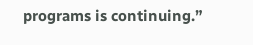programs is continuing.”